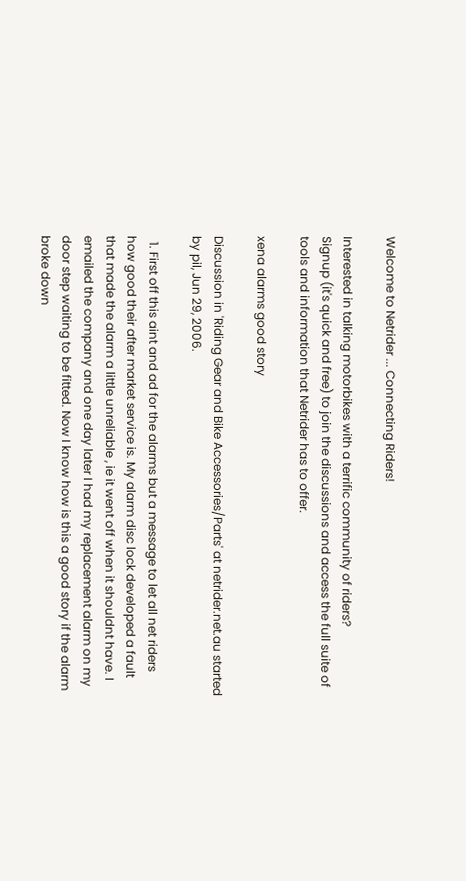Welcome to Netrider ... Connecting Riders!

Interested in talking motorbikes with a terrific community of riders?
Signup (it's quick and free) to join the discussions and access the full suite of tools and information that Netrider has to offer.

xena alarms good story

Discussion in 'Riding Gear and Bike Accessories/Parts' at netrider.net.au started by pil, Jun 29, 2006.

  1. First off this aint and ad for the alarms but a message to let all net riders how good their after market service is. My alarm disc lock developed a fault that made the alarm a little unreliable , ie it went off when it shouldnt have. I emailed the company and one day later I had my replacement alarm on my door step waiting to be fitted. Now I know how is this a good story if the alarm broke down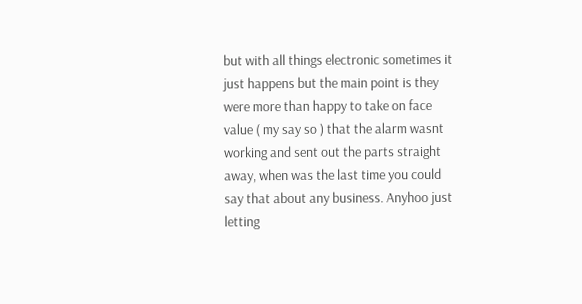but with all things electronic sometimes it just happens but the main point is they were more than happy to take on face value ( my say so ) that the alarm wasnt working and sent out the parts straight away, when was the last time you could say that about any business. Anyhoo just letting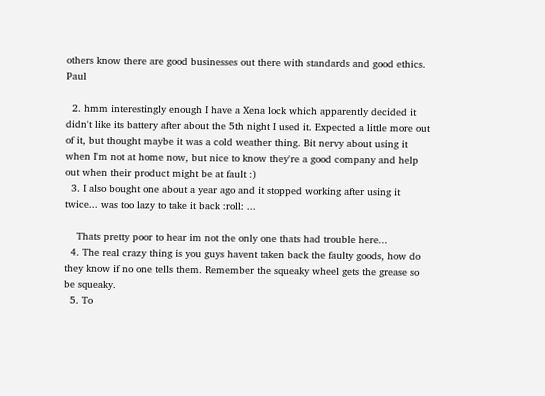others know there are good businesses out there with standards and good ethics. Paul

  2. hmm interestingly enough I have a Xena lock which apparently decided it didn't like its battery after about the 5th night I used it. Expected a little more out of it, but thought maybe it was a cold weather thing. Bit nervy about using it when I'm not at home now, but nice to know they're a good company and help out when their product might be at fault :)
  3. I also bought one about a year ago and it stopped working after using it twice... was too lazy to take it back :roll: ...

    Thats pretty poor to hear im not the only one thats had trouble here...
  4. The real crazy thing is you guys havent taken back the faulty goods, how do they know if no one tells them. Remember the squeaky wheel gets the grease so be squeaky.
  5. To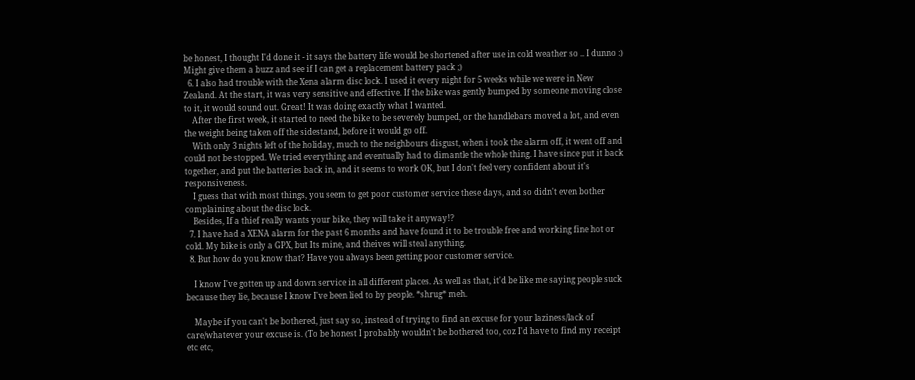be honest, I thought I'd done it - it says the battery life would be shortened after use in cold weather so .. I dunno :) Might give them a buzz and see if I can get a replacement battery pack ;)
  6. I also had trouble with the Xena alarm disc lock. I used it every night for 5 weeks while we were in New Zealand. At the start, it was very sensitive and effective. If the bike was gently bumped by someone moving close to it, it would sound out. Great! It was doing exactly what I wanted.
    After the first week, it started to need the bike to be severely bumped, or the handlebars moved a lot, and even the weight being taken off the sidestand, before it would go off.
    With only 3 nights left of the holiday, much to the neighbours disgust, when i took the alarm off, it went off and could not be stopped. We tried everything and eventually had to dimantle the whole thing. I have since put it back together, and put the batteries back in, and it seems to work OK, but I don't feel very confident about it's responsiveness.
    I guess that with most things, you seem to get poor customer service these days, and so didn't even bother complaining about the disc lock.
    Besides, If a thief really wants your bike, they will take it anyway!?
  7. I have had a XENA alarm for the past 6 months and have found it to be trouble free and working fine hot or cold. My bike is only a GPX, but Its mine, and theives will steal anything.
  8. But how do you know that? Have you always been getting poor customer service.

    I know I've gotten up and down service in all different places. As well as that, it'd be like me saying people suck because they lie, because I know I've been lied to by people. *shrug* meh.

    Maybe if you can't be bothered, just say so, instead of trying to find an excuse for your laziness/lack of care/whatever your excuse is. (To be honest I probably wouldn't be bothered too, coz I'd have to find my receipt etc etc,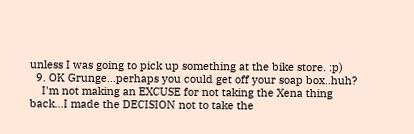unless I was going to pick up something at the bike store. :p)
  9. OK Grunge...perhaps you could get off your soap box..huh?
    I'm not making an EXCUSE for not taking the Xena thing back...I made the DECISION not to take the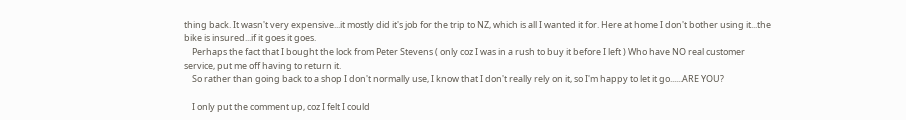thing back. It wasn't very expensive...it mostly did it's job for the trip to NZ, which is all I wanted it for. Here at home I don't bother using it...the bike is insured...if it goes it goes.
    Perhaps the fact that I bought the lock from Peter Stevens ( only coz I was in a rush to buy it before I left ) Who have NO real customer service, put me off having to return it.
    So rather than going back to a shop I don't normally use, I know that I don't really rely on it, so I'm happy to let it go......ARE YOU?

    I only put the comment up, coz I felt I could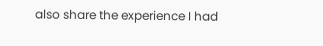also share the experience I had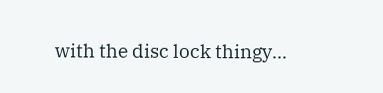with the disc lock thingy...